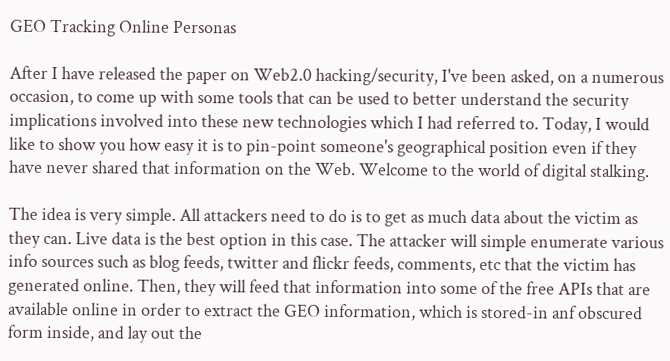GEO Tracking Online Personas

After I have released the paper on Web2.0 hacking/security, I've been asked, on a numerous occasion, to come up with some tools that can be used to better understand the security implications involved into these new technologies which I had referred to. Today, I would like to show you how easy it is to pin-point someone's geographical position even if they have never shared that information on the Web. Welcome to the world of digital stalking.

The idea is very simple. All attackers need to do is to get as much data about the victim as they can. Live data is the best option in this case. The attacker will simple enumerate various info sources such as blog feeds, twitter and flickr feeds, comments, etc that the victim has generated online. Then, they will feed that information into some of the free APIs that are available online in order to extract the GEO information, which is stored-in anf obscured form inside, and lay out the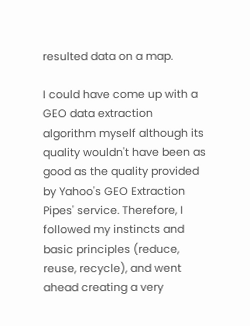resulted data on a map.

I could have come up with a GEO data extraction algorithm myself although its quality wouldn't have been as good as the quality provided by Yahoo's GEO Extraction Pipes' service. Therefore, I followed my instincts and basic principles (reduce, reuse, recycle), and went ahead creating a very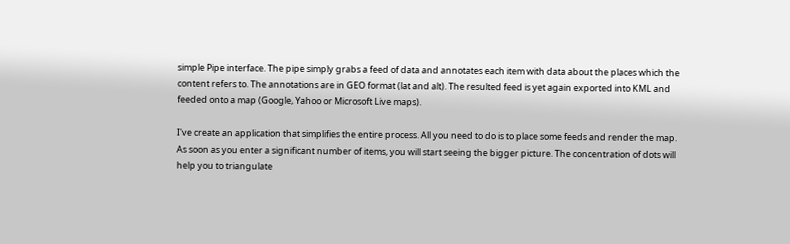simple Pipe interface. The pipe simply grabs a feed of data and annotates each item with data about the places which the content refers to. The annotations are in GEO format (lat and alt). The resulted feed is yet again exported into KML and feeded onto a map (Google, Yahoo or Microsoft Live maps).

I've create an application that simplifies the entire process. All you need to do is to place some feeds and render the map. As soon as you enter a significant number of items, you will start seeing the bigger picture. The concentration of dots will help you to triangulate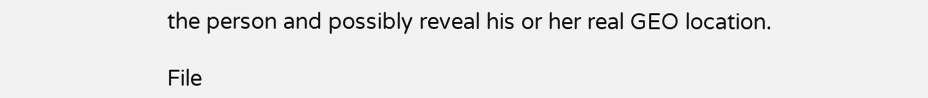the person and possibly reveal his or her real GEO location.

File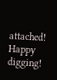attached! Happy digging!